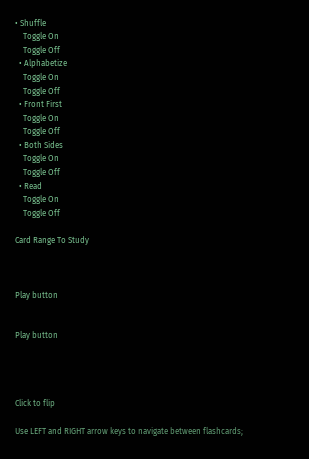• Shuffle
    Toggle On
    Toggle Off
  • Alphabetize
    Toggle On
    Toggle Off
  • Front First
    Toggle On
    Toggle Off
  • Both Sides
    Toggle On
    Toggle Off
  • Read
    Toggle On
    Toggle Off

Card Range To Study



Play button


Play button




Click to flip

Use LEFT and RIGHT arrow keys to navigate between flashcards;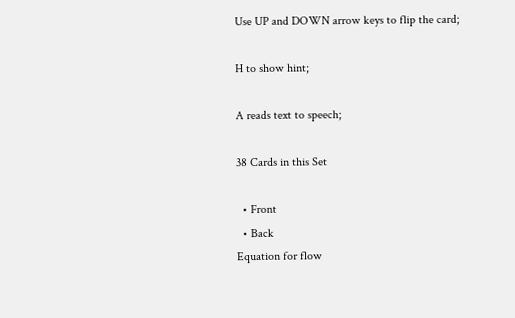Use UP and DOWN arrow keys to flip the card;

H to show hint;

A reads text to speech;

38 Cards in this Set

  • Front
  • Back
Equation for flow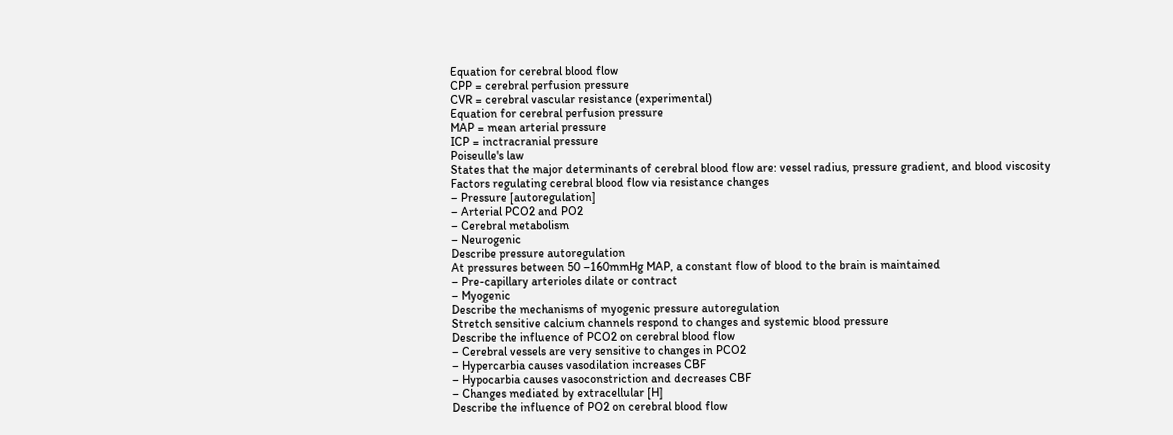Equation for cerebral blood flow
CPP = cerebral perfusion pressure
CVR = cerebral vascular resistance (experimental)
Equation for cerebral perfusion pressure
MAP = mean arterial pressure
ICP = inctracranial pressure
Poiseulle's law
States that the major determinants of cerebral blood flow are: vessel radius, pressure gradient, and blood viscosity
Factors regulating cerebral blood flow via resistance changes
– Pressure [autoregulation]
– Arterial PCO2 and PO2
– Cerebral metabolism
– Neurogenic
Describe pressure autoregulation
At pressures between 50 –160mmHg MAP, a constant flow of blood to the brain is maintained
– Pre-capillary arterioles dilate or contract
– Myogenic
Describe the mechanisms of myogenic pressure autoregulation
Stretch sensitive calcium channels respond to changes and systemic blood pressure
Describe the influence of PCO2 on cerebral blood flow
– Cerebral vessels are very sensitive to changes in PCO2
– Hypercarbia causes vasodilation increases CBF
– Hypocarbia causes vasoconstriction and decreases CBF
– Changes mediated by extracellular [H]
Describe the influence of PO2 on cerebral blood flow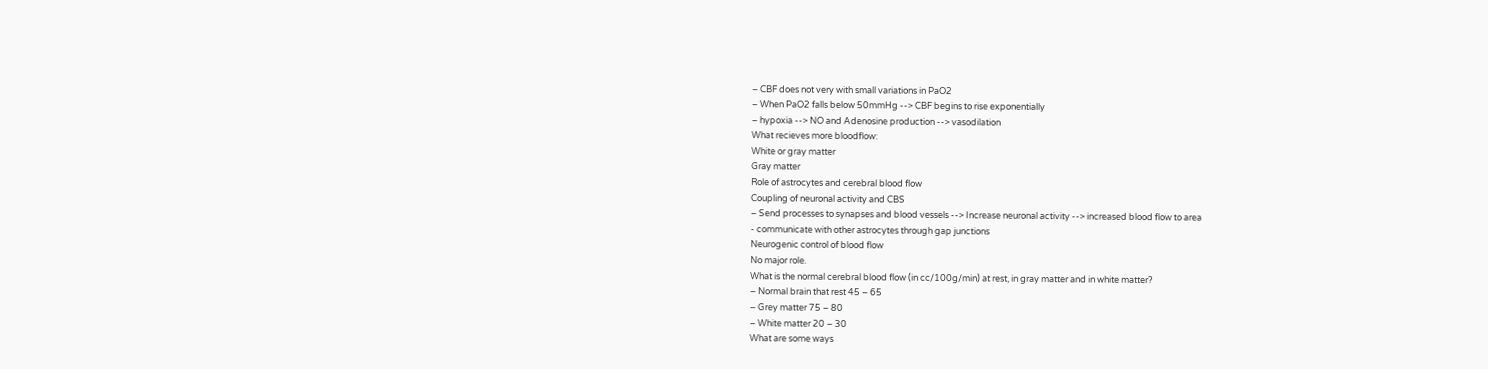– CBF does not very with small variations in PaO2
– When PaO2 falls below 50mmHg --> CBF begins to rise exponentially
– hypoxia --> NO and Adenosine production --> vasodilation
What recieves more bloodflow:
White or gray matter
Gray matter
Role of astrocytes and cerebral blood flow
Coupling of neuronal activity and CBS
– Send processes to synapses and blood vessels --> Increase neuronal activity --> increased blood flow to area
- communicate with other astrocytes through gap junctions
Neurogenic control of blood flow
No major role.
What is the normal cerebral blood flow (in cc/100g/min) at rest, in gray matter and in white matter?
– Normal brain that rest 45 – 65
– Grey matter 75 – 80
– White matter 20 – 30
What are some ways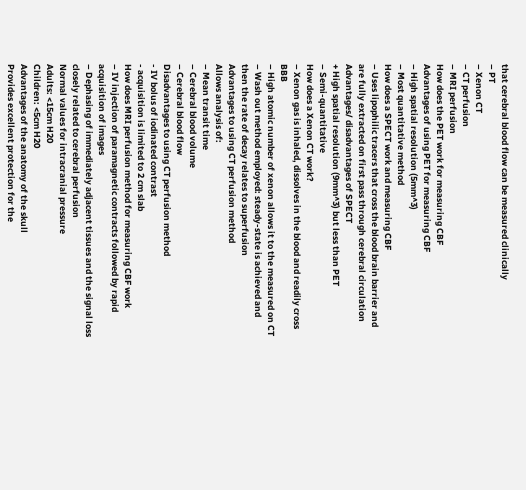that cerebral blood flow can be measured clinically
– PT
– Xenon CT
– CT perfusion
– MRI perfusion
How does the PET work for measuring CBF
Advantages of using PET for measuring CBF
– High spatial resolution (5mm^3)
– Most quantitative method
How does a SPECT work and measuring CBF
– Uses lipophilic tracers that cross the blood brain barrier and are fully extracted on first pass through cerebral circulation
Advantages/ disadvantages of SPECT
+ High spatial resolution (9mm^3) but less than PET
– Semi-quantitative
How does a Xenon CT work?
– Xenon gas is inhaled, dissolves in the blood and readily cross BBB
– High atomic number of xenon allows it to the measured on CT
– Wash out method employed: steady-state is achieved and then the rate of decay relates to superfusion
Advantages to using CT perfusion method
Allows analysis of:
– Mean transit time
– Cerebral blood volume
– Cerebral blood flow
Disadvantages to using CT perfusion method
- IV bolus of iodinated contrast
- acquisition is limited to 2 cm slab
How does MRI perfusion method for measuring CBF work
– IV injection of paramagnetic contracts followed by rapid acquisition of images
– Dephasing of immediately adjacent tissues and the signal loss closely related to cerebral perfusion
Normal values for intracranial pressure
Adults: <15cm H20
Children: <5cm H20
Advantages of the anatomy of the skull
Provides excellent protection for the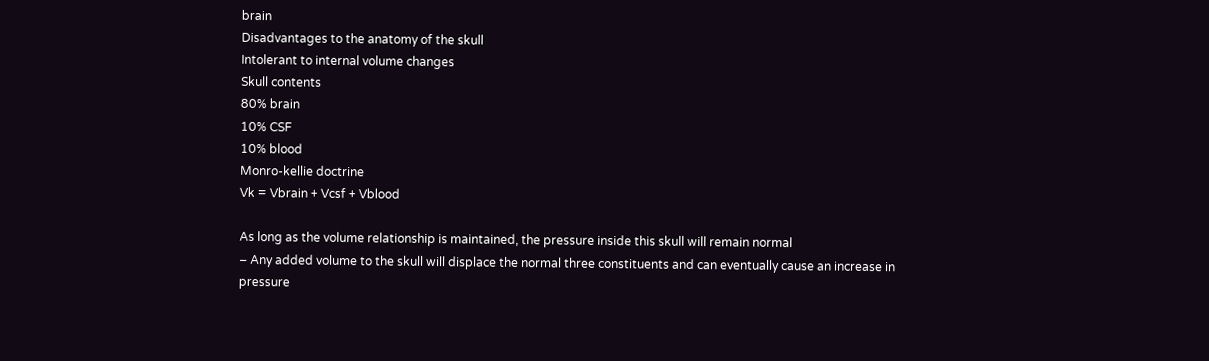brain
Disadvantages to the anatomy of the skull
Intolerant to internal volume changes
Skull contents
80% brain
10% CSF
10% blood
Monro-kellie doctrine
Vk = Vbrain + Vcsf + Vblood

As long as the volume relationship is maintained, the pressure inside this skull will remain normal
– Any added volume to the skull will displace the normal three constituents and can eventually cause an increase in pressure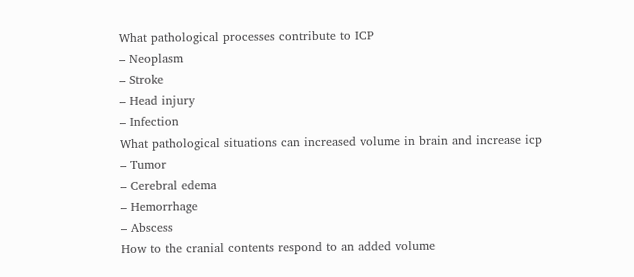What pathological processes contribute to ICP
– Neoplasm
– Stroke
– Head injury
– Infection
What pathological situations can increased volume in brain and increase icp
– Tumor
– Cerebral edema
– Hemorrhage
– Abscess
How to the cranial contents respond to an added volume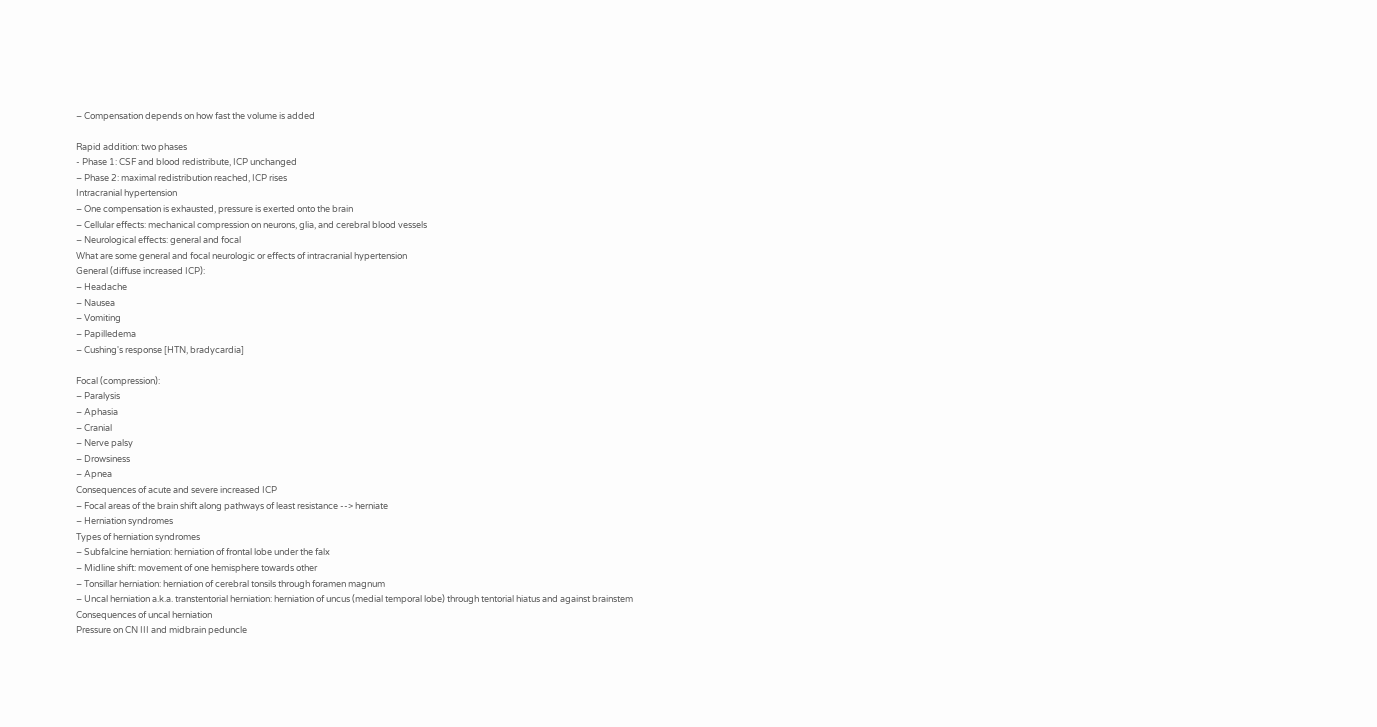– Compensation depends on how fast the volume is added

Rapid addition: two phases
- Phase 1: CSF and blood redistribute, ICP unchanged
– Phase 2: maximal redistribution reached, ICP rises
Intracranial hypertension
– One compensation is exhausted, pressure is exerted onto the brain
– Cellular effects: mechanical compression on neurons, glia, and cerebral blood vessels
– Neurological effects: general and focal
What are some general and focal neurologic or effects of intracranial hypertension
General (diffuse increased ICP):
– Headache
– Nausea
– Vomiting
– Papilledema
– Cushing's response [HTN, bradycardia]

Focal (compression):
– Paralysis
– Aphasia
– Cranial
– Nerve palsy
– Drowsiness
– Apnea
Consequences of acute and severe increased ICP
– Focal areas of the brain shift along pathways of least resistance --> herniate
– Herniation syndromes
Types of herniation syndromes
– Subfalcine herniation: herniation of frontal lobe under the falx
– Midline shift: movement of one hemisphere towards other
– Tonsillar herniation: herniation of cerebral tonsils through foramen magnum
– Uncal herniation a.k.a. transtentorial herniation: herniation of uncus (medial temporal lobe) through tentorial hiatus and against brainstem
Consequences of uncal herniation
Pressure on CN III and midbrain peduncle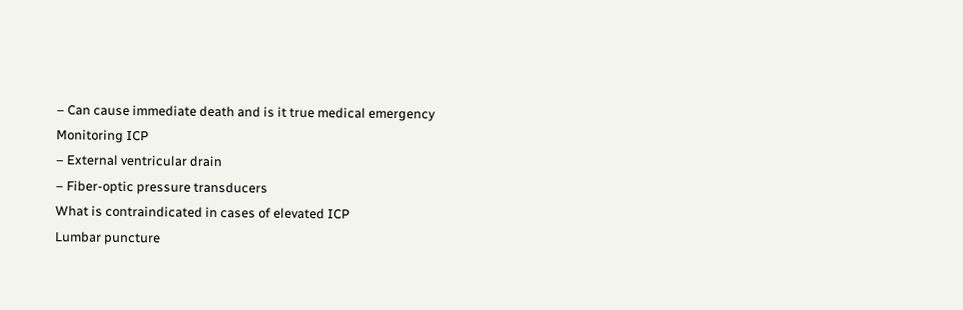– Can cause immediate death and is it true medical emergency
Monitoring ICP
– External ventricular drain
– Fiber-optic pressure transducers
What is contraindicated in cases of elevated ICP
Lumbar puncture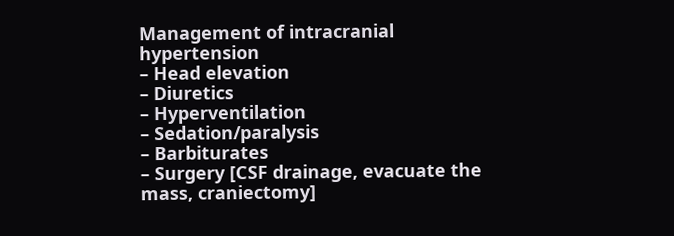Management of intracranial hypertension
– Head elevation
– Diuretics
– Hyperventilation
– Sedation/paralysis
– Barbiturates
– Surgery [CSF drainage, evacuate the mass, craniectomy]